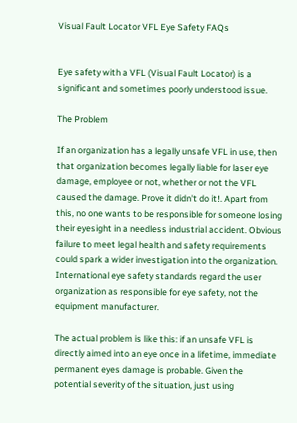Visual Fault Locator VFL Eye Safety FAQs


Eye safety with a VFL (Visual Fault Locator) is a significant and sometimes poorly understood issue.

The Problem

If an organization has a legally unsafe VFL in use, then that organization becomes legally liable for laser eye damage, employee or not, whether or not the VFL caused the damage. Prove it didn't do it!. Apart from this, no one wants to be responsible for someone losing their eyesight in a needless industrial accident. Obvious failure to meet legal health and safety requirements could spark a wider investigation into the organization. International eye safety standards regard the user organization as responsible for eye safety, not the equipment manufacturer.

The actual problem is like this: if an unsafe VFL is directly aimed into an eye once in a lifetime, immediate permanent eyes damage is probable. Given the potential severity of the situation, just using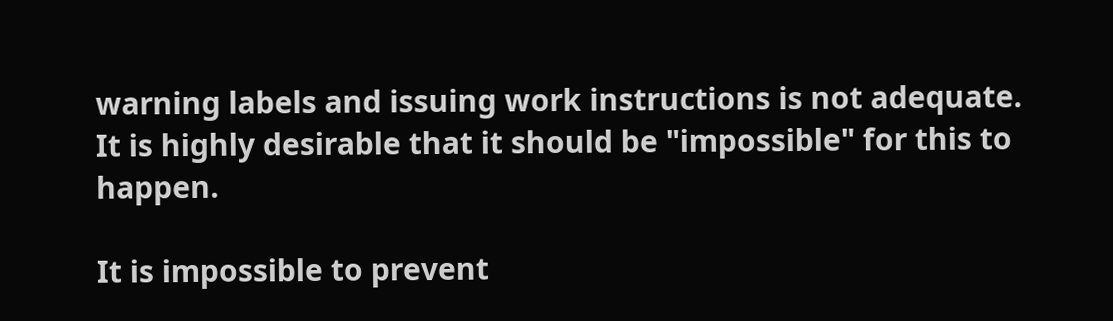warning labels and issuing work instructions is not adequate. It is highly desirable that it should be "impossible" for this to happen.

It is impossible to prevent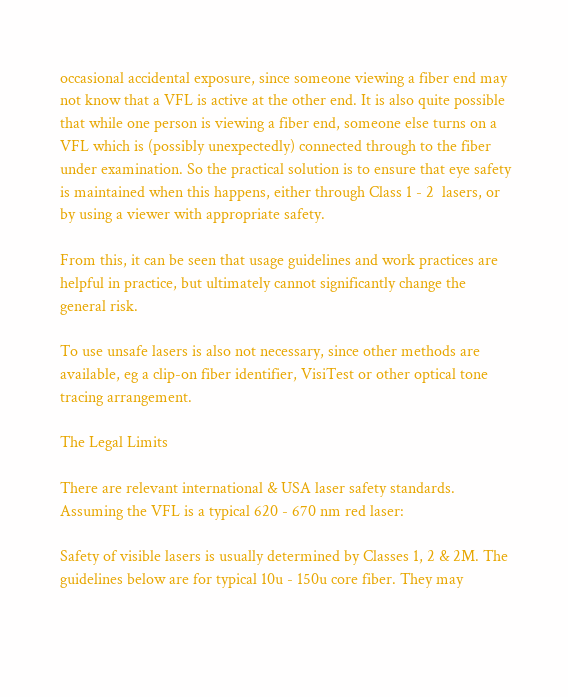occasional accidental exposure, since someone viewing a fiber end may not know that a VFL is active at the other end. It is also quite possible that while one person is viewing a fiber end, someone else turns on a VFL which is (possibly unexpectedly) connected through to the fiber under examination. So the practical solution is to ensure that eye safety is maintained when this happens, either through Class 1 - 2  lasers, or by using a viewer with appropriate safety.

From this, it can be seen that usage guidelines and work practices are helpful in practice, but ultimately cannot significantly change the general risk.

To use unsafe lasers is also not necessary, since other methods are available, eg a clip-on fiber identifier, VisiTest or other optical tone tracing arrangement.

The Legal Limits

There are relevant international & USA laser safety standards. Assuming the VFL is a typical 620 - 670 nm red laser:

Safety of visible lasers is usually determined by Classes 1, 2 & 2M. The guidelines below are for typical 10u - 150u core fiber. They may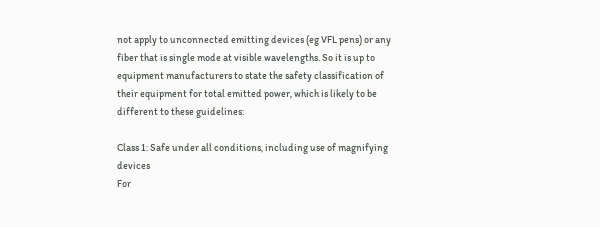not apply to unconnected emitting devices (eg VFL pens) or any fiber that is single mode at visible wavelengths. So it is up to equipment manufacturers to state the safety classification of their equipment for total emitted power, which is likely to be different to these guidelines:

Class 1: Safe under all conditions, including use of magnifying devices
For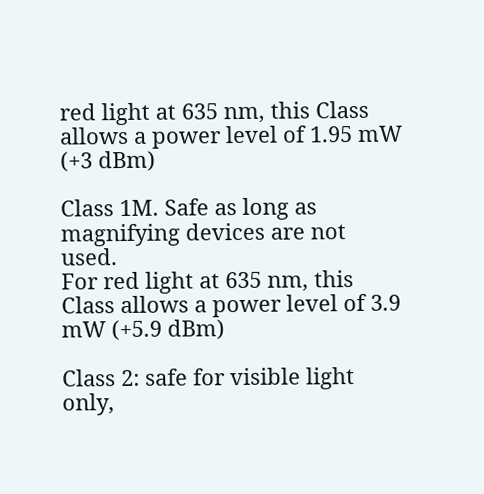red light at 635 nm, this Class allows a power level of 1.95 mW (+3 dBm)

Class 1M. Safe as long as magnifying devices are not used.
For red light at 635 nm, this Class allows a power level of 3.9 mW (+5.9 dBm)

Class 2: safe for visible light only,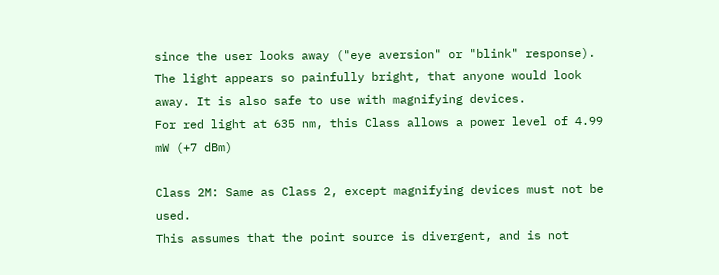since the user looks away ("eye aversion" or "blink" response). The light appears so painfully bright, that anyone would look away. It is also safe to use with magnifying devices.
For red light at 635 nm, this Class allows a power level of 4.99 mW (+7 dBm)

Class 2M: Same as Class 2, except magnifying devices must not be used.
This assumes that the point source is divergent, and is not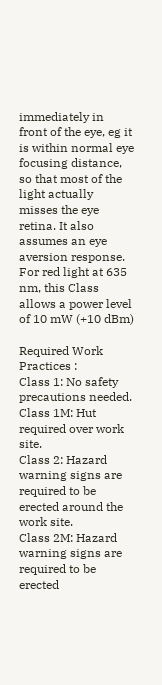immediately in front of the eye, eg it is within normal eye focusing distance, so that most of the light actually misses the eye retina. It also assumes an eye aversion response.
For red light at 635 nm, this Class allows a power level of 10 mW (+10 dBm)

Required Work Practices :
Class 1: No safety precautions needed.
Class 1M: Hut required over work site.
Class 2: Hazard warning signs are required to be erected around the work site.
Class 2M: Hazard warning signs are required to be erected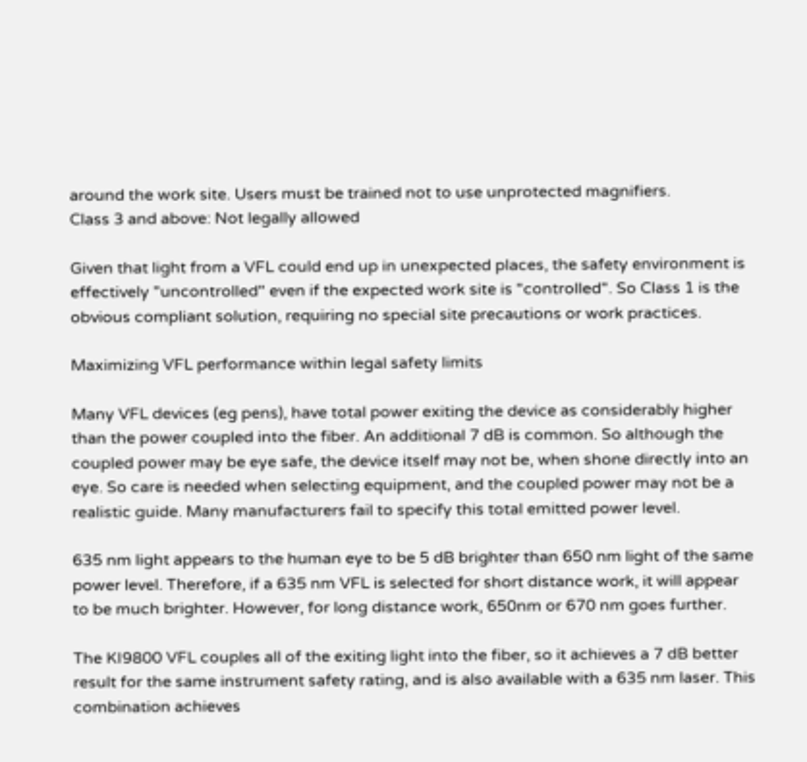around the work site. Users must be trained not to use unprotected magnifiers.
Class 3 and above: Not legally allowed

Given that light from a VFL could end up in unexpected places, the safety environment is effectively "uncontrolled" even if the expected work site is "controlled". So Class 1 is the obvious compliant solution, requiring no special site precautions or work practices.

Maximizing VFL performance within legal safety limits

Many VFL devices (eg pens), have total power exiting the device as considerably higher than the power coupled into the fiber. An additional 7 dB is common. So although the coupled power may be eye safe, the device itself may not be, when shone directly into an eye. So care is needed when selecting equipment, and the coupled power may not be a realistic guide. Many manufacturers fail to specify this total emitted power level.

635 nm light appears to the human eye to be 5 dB brighter than 650 nm light of the same power level. Therefore, if a 635 nm VFL is selected for short distance work, it will appear to be much brighter. However, for long distance work, 650nm or 670 nm goes further.

The KI9800 VFL couples all of the exiting light into the fiber, so it achieves a 7 dB better result for the same instrument safety rating, and is also available with a 635 nm laser. This combination achieves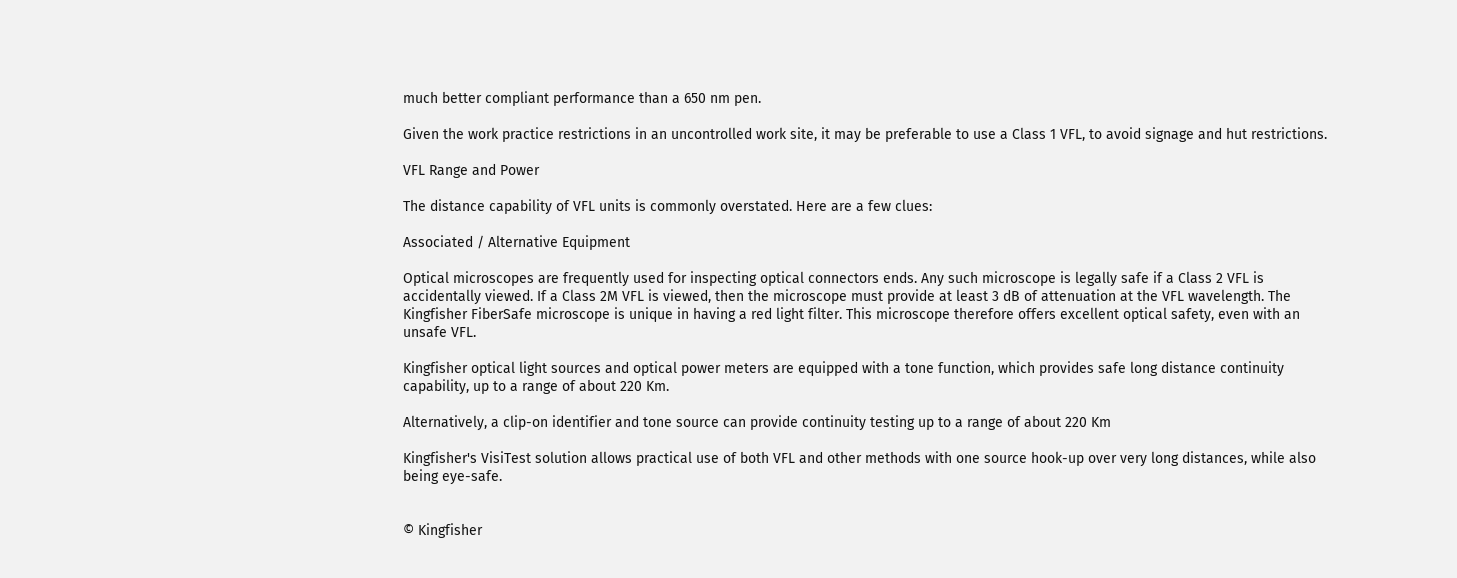much better compliant performance than a 650 nm pen.

Given the work practice restrictions in an uncontrolled work site, it may be preferable to use a Class 1 VFL, to avoid signage and hut restrictions.

VFL Range and Power

The distance capability of VFL units is commonly overstated. Here are a few clues:

Associated / Alternative Equipment

Optical microscopes are frequently used for inspecting optical connectors ends. Any such microscope is legally safe if a Class 2 VFL is accidentally viewed. If a Class 2M VFL is viewed, then the microscope must provide at least 3 dB of attenuation at the VFL wavelength. The Kingfisher FiberSafe microscope is unique in having a red light filter. This microscope therefore offers excellent optical safety, even with an unsafe VFL.

Kingfisher optical light sources and optical power meters are equipped with a tone function, which provides safe long distance continuity capability, up to a range of about 220 Km.

Alternatively, a clip-on identifier and tone source can provide continuity testing up to a range of about 220 Km

Kingfisher's VisiTest solution allows practical use of both VFL and other methods with one source hook-up over very long distances, while also being eye-safe.


© Kingfisher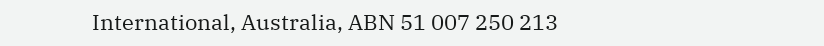International, Australia, ABN 51 007 250 213